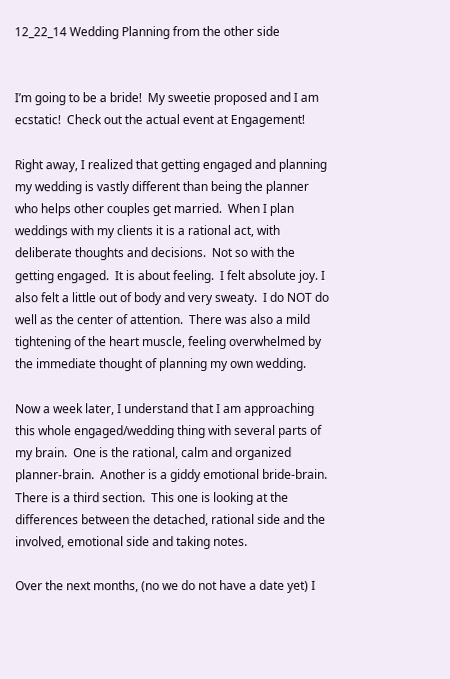12_22_14 Wedding Planning from the other side


I’m going to be a bride!  My sweetie proposed and I am ecstatic!  Check out the actual event at Engagement!

Right away, I realized that getting engaged and planning my wedding is vastly different than being the planner who helps other couples get married.  When I plan weddings with my clients it is a rational act, with deliberate thoughts and decisions.  Not so with the getting engaged.  It is about feeling.  I felt absolute joy. I also felt a little out of body and very sweaty.  I do NOT do well as the center of attention.  There was also a mild tightening of the heart muscle, feeling overwhelmed by the immediate thought of planning my own wedding.

Now a week later, I understand that I am approaching this whole engaged/wedding thing with several parts of my brain.  One is the rational, calm and organized planner-brain.  Another is a giddy emotional bride-brain.  There is a third section.  This one is looking at the differences between the detached, rational side and the involved, emotional side and taking notes.

Over the next months, (no we do not have a date yet) I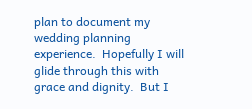plan to document my wedding planning experience.  Hopefully I will glide through this with grace and dignity.  But I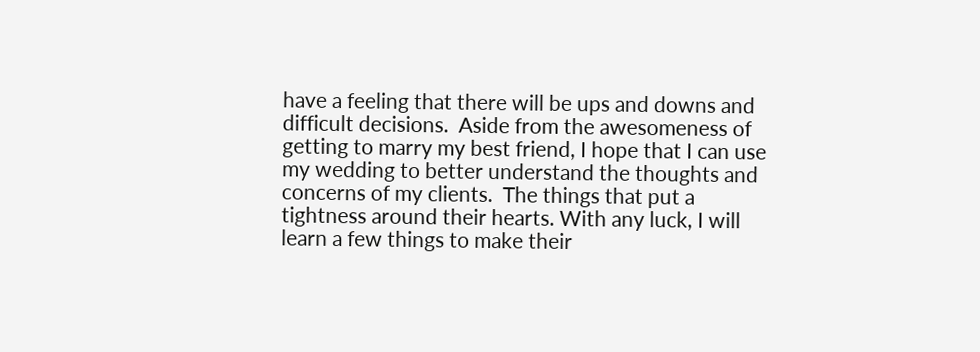have a feeling that there will be ups and downs and difficult decisions.  Aside from the awesomeness of getting to marry my best friend, I hope that I can use my wedding to better understand the thoughts and concerns of my clients.  The things that put a tightness around their hearts. With any luck, I will learn a few things to make their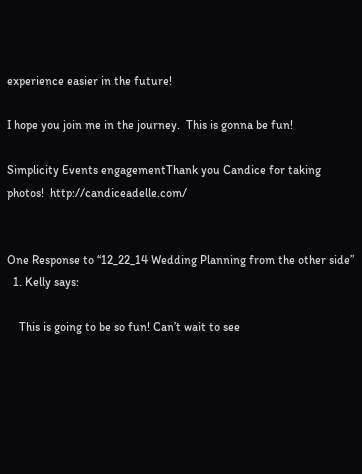experience easier in the future!

I hope you join me in the journey.  This is gonna be fun!

Simplicity Events engagementThank you Candice for taking photos!  http://candiceadelle.com/


One Response to “12_22_14 Wedding Planning from the other side”
  1. Kelly says:

    This is going to be so fun! Can’t wait to see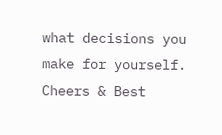what decisions you make for yourself. Cheers & Best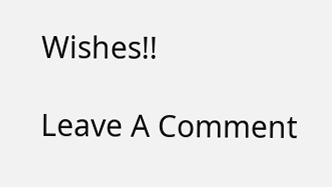Wishes!!

Leave A Comment